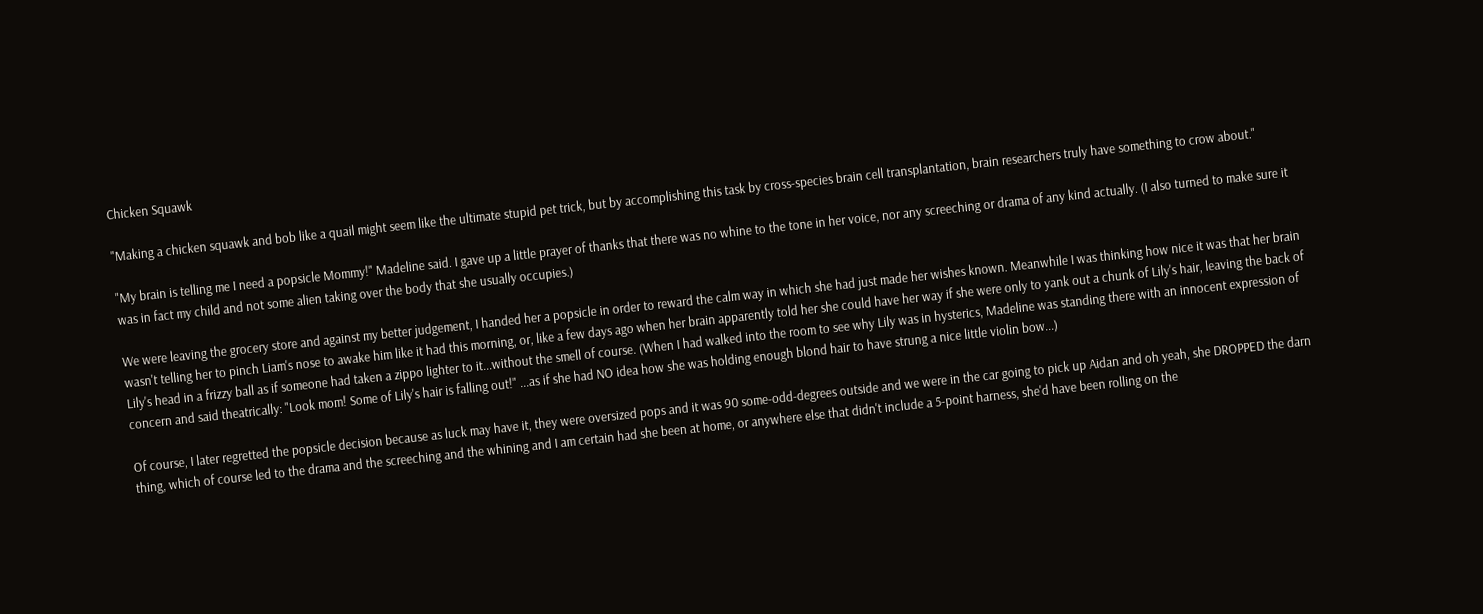Chicken Squawk

"Making a chicken squawk and bob like a quail might seem like the ultimate stupid pet trick, but by accomplishing this task by cross-species brain cell transplantation, brain researchers truly have something to crow about."

"My brain is telling me I need a popsicle Mommy!" Madeline said. I gave up a little prayer of thanks that there was no whine to the tone in her voice, nor any screeching or drama of any kind actually. (I also turned to make sure it was in fact my child and not some alien taking over the body that she usually occupies.)

We were leaving the grocery store and against my better judgement, I handed her a popsicle in order to reward the calm way in which she had just made her wishes known. Meanwhile I was thinking how nice it was that her brain wasn't telling her to pinch Liam's nose to awake him like it had this morning, or, like a few days ago when her brain apparently told her she could have her way if she were only to yank out a chunk of Lily's hair, leaving the back of Lily's head in a frizzy ball as if someone had taken a zippo lighter to it...without the smell of course. (When I had walked into the room to see why Lily was in hysterics, Madeline was standing there with an innocent expression of concern and said theatrically: "Look mom! Some of Lily's hair is falling out!" ...as if she had NO idea how she was holding enough blond hair to have strung a nice little violin bow...)

Of course, I later regretted the popsicle decision because as luck may have it, they were oversized pops and it was 90 some-odd-degrees outside and we were in the car going to pick up Aidan and oh yeah, she DROPPED the darn thing, which of course led to the drama and the screeching and the whining and I am certain had she been at home, or anywhere else that didn't include a 5-point harness, she'd have been rolling on the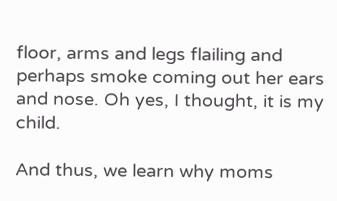floor, arms and legs flailing and perhaps smoke coming out her ears and nose. Oh yes, I thought, it is my child.

And thus, we learn why moms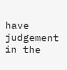have judgement in the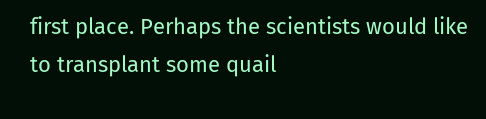first place. Perhaps the scientists would like to transplant some quail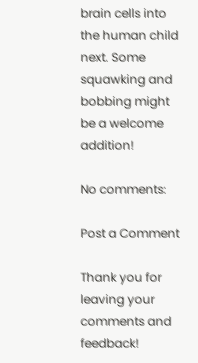brain cells into the human child next. Some squawking and bobbing might be a welcome addition!

No comments:

Post a Comment

Thank you for leaving your comments and feedback!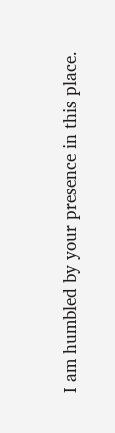I am humbled by your presence in this place.